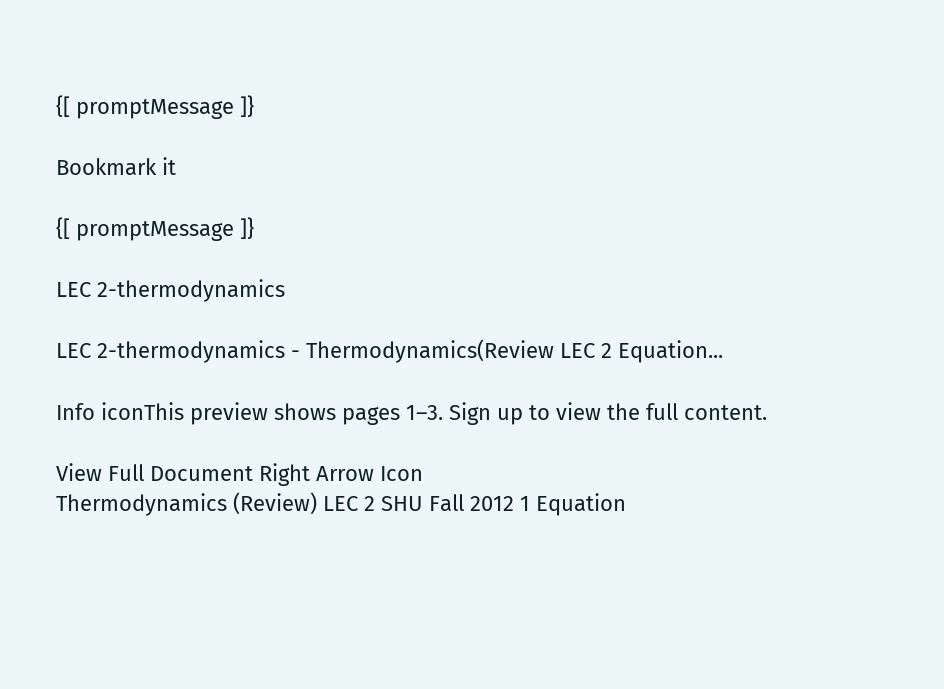{[ promptMessage ]}

Bookmark it

{[ promptMessage ]}

LEC 2-thermodynamics

LEC 2-thermodynamics - Thermodynamics(Review LEC 2 Equation...

Info iconThis preview shows pages 1–3. Sign up to view the full content.

View Full Document Right Arrow Icon
Thermodynamics (Review) LEC 2 SHU Fall 2012 1 Equation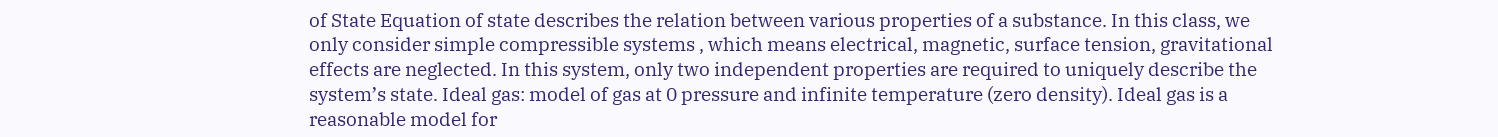of State Equation of state describes the relation between various properties of a substance. In this class, we only consider simple compressible systems , which means electrical, magnetic, surface tension, gravitational effects are neglected. In this system, only two independent properties are required to uniquely describe the system’s state. Ideal gas: model of gas at 0 pressure and infinite temperature (zero density). Ideal gas is a reasonable model for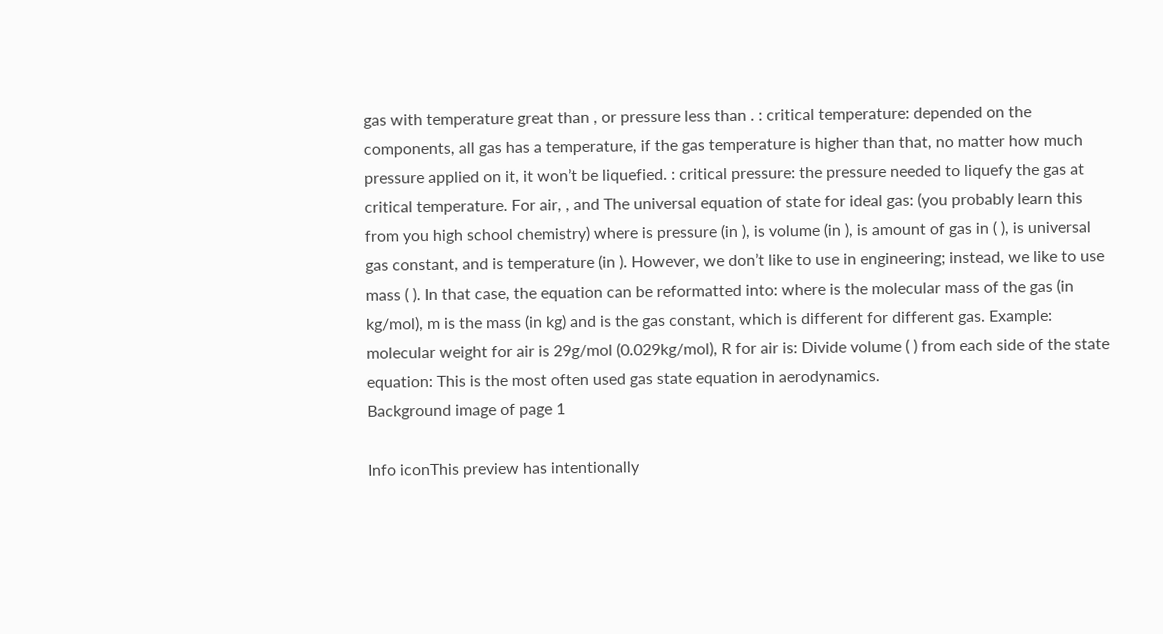gas with temperature great than , or pressure less than . : critical temperature: depended on the components, all gas has a temperature, if the gas temperature is higher than that, no matter how much pressure applied on it, it won’t be liquefied. : critical pressure: the pressure needed to liquefy the gas at critical temperature. For air, , and The universal equation of state for ideal gas: (you probably learn this from you high school chemistry) where is pressure (in ), is volume (in ), is amount of gas in ( ), is universal gas constant, and is temperature (in ). However, we don’t like to use in engineering; instead, we like to use mass ( ). In that case, the equation can be reformatted into: where is the molecular mass of the gas (in kg/mol), m is the mass (in kg) and is the gas constant, which is different for different gas. Example: molecular weight for air is 29g/mol (0.029kg/mol), R for air is: Divide volume ( ) from each side of the state equation: This is the most often used gas state equation in aerodynamics.
Background image of page 1

Info iconThis preview has intentionally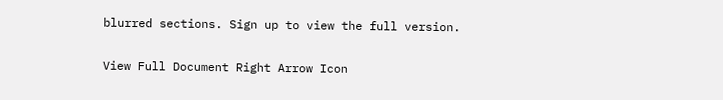blurred sections. Sign up to view the full version.

View Full Document Right Arrow Icon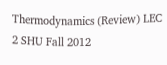Thermodynamics (Review) LEC 2 SHU Fall 2012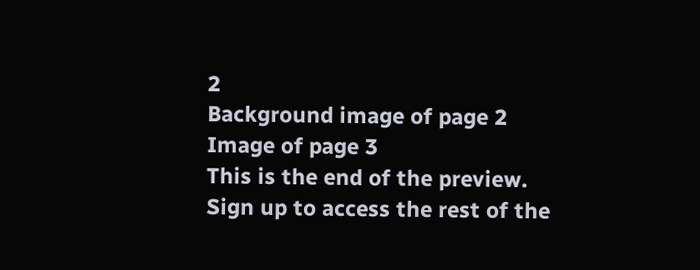2
Background image of page 2
Image of page 3
This is the end of the preview. Sign up to access the rest of the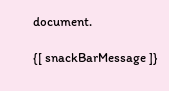document.

{[ snackBarMessage ]}